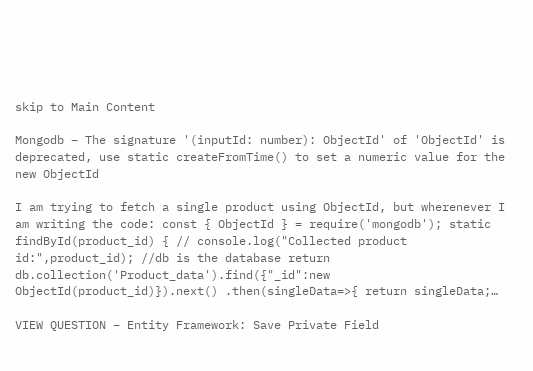skip to Main Content

Mongodb – The signature '(inputId: number): ObjectId' of 'ObjectId' is deprecated, use static createFromTime() to set a numeric value for the new ObjectId

I am trying to fetch a single product using ObjectId, but wherenever I am writing the code: const { ObjectId } = require('mongodb'); static findById(product_id) { // console.log("Collected product id:",product_id); //db is the database return db.collection('Product_data').find({"_id":new ObjectId(product_id)}).next() .then(singleData=>{ return singleData;…

VIEW QUESTION – Entity Framework: Save Private Field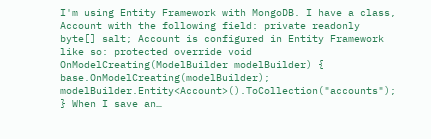I'm using Entity Framework with MongoDB. I have a class, Account with the following field: private readonly byte[] salt; Account is configured in Entity Framework like so: protected override void OnModelCreating(ModelBuilder modelBuilder) { base.OnModelCreating(modelBuilder); modelBuilder.Entity<Account>().ToCollection("accounts"); } When I save an…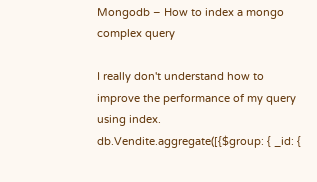Mongodb – How to index a mongo complex query

I really don't understand how to improve the performance of my query using index. db.Vendite.aggregate([{$group: { _id: {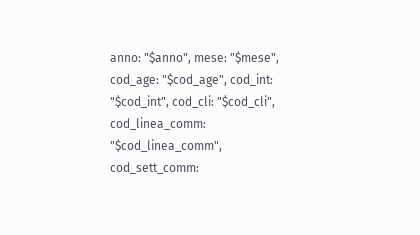anno: "$anno", mese: "$mese", cod_age: "$cod_age", cod_int: "$cod_int", cod_cli: "$cod_cli", cod_linea_comm: "$cod_linea_comm", cod_sett_comm: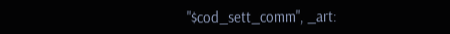"$cod_sett_comm", _art: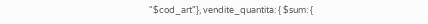"$cod_art"}, vendite_quantita: { $sum: {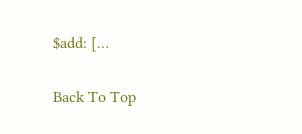$add: […

Back To Top